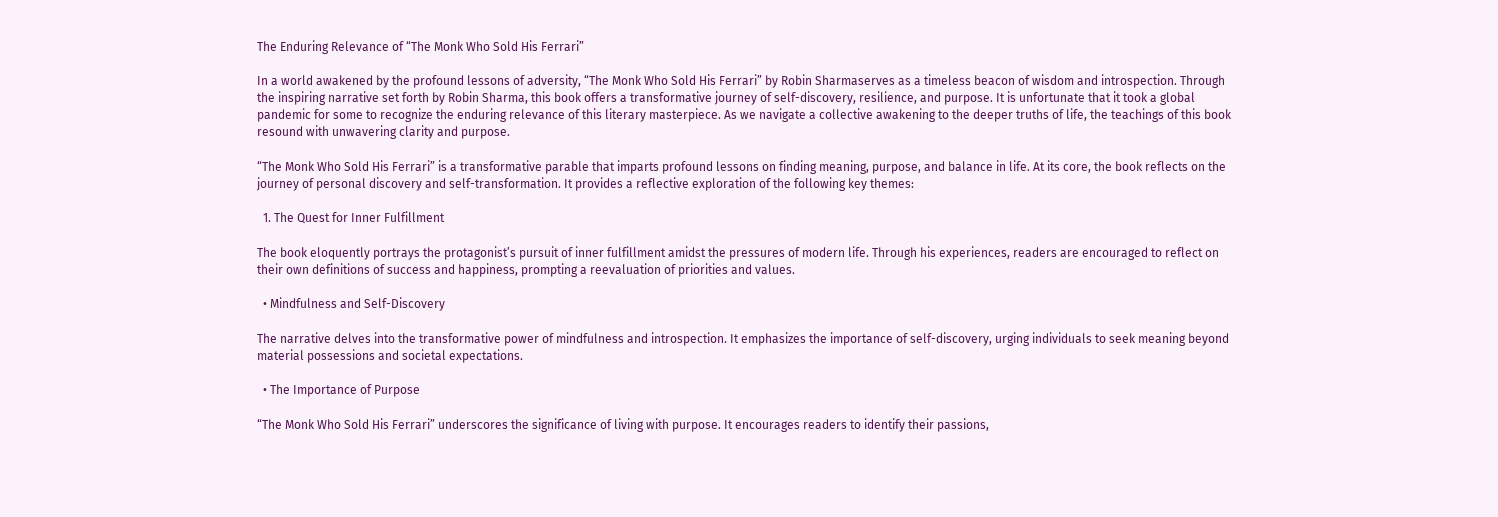The Enduring Relevance of “The Monk Who Sold His Ferrari”

In a world awakened by the profound lessons of adversity, “The Monk Who Sold His Ferrari” by Robin Sharmaserves as a timeless beacon of wisdom and introspection. Through the inspiring narrative set forth by Robin Sharma, this book offers a transformative journey of self-discovery, resilience, and purpose. It is unfortunate that it took a global pandemic for some to recognize the enduring relevance of this literary masterpiece. As we navigate a collective awakening to the deeper truths of life, the teachings of this book resound with unwavering clarity and purpose.

“The Monk Who Sold His Ferrari” is a transformative parable that imparts profound lessons on finding meaning, purpose, and balance in life. At its core, the book reflects on the journey of personal discovery and self-transformation. It provides a reflective exploration of the following key themes:

  1. The Quest for Inner Fulfillment

The book eloquently portrays the protagonist’s pursuit of inner fulfillment amidst the pressures of modern life. Through his experiences, readers are encouraged to reflect on their own definitions of success and happiness, prompting a reevaluation of priorities and values.

  • Mindfulness and Self-Discovery

The narrative delves into the transformative power of mindfulness and introspection. It emphasizes the importance of self-discovery, urging individuals to seek meaning beyond material possessions and societal expectations.

  • The Importance of Purpose

“The Monk Who Sold His Ferrari” underscores the significance of living with purpose. It encourages readers to identify their passions,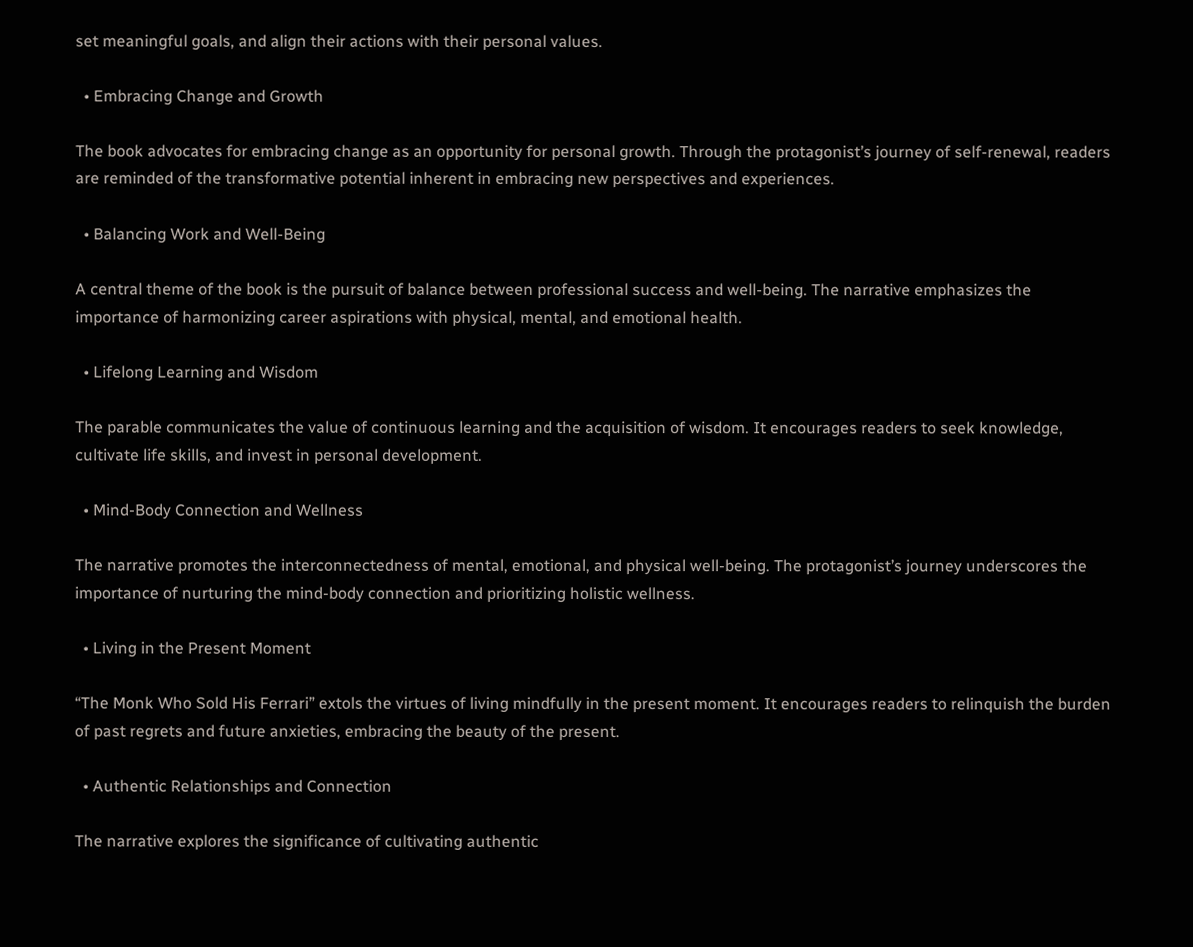set meaningful goals, and align their actions with their personal values.

  • Embracing Change and Growth

The book advocates for embracing change as an opportunity for personal growth. Through the protagonist’s journey of self-renewal, readers are reminded of the transformative potential inherent in embracing new perspectives and experiences.

  • Balancing Work and Well-Being

A central theme of the book is the pursuit of balance between professional success and well-being. The narrative emphasizes the importance of harmonizing career aspirations with physical, mental, and emotional health.

  • Lifelong Learning and Wisdom

The parable communicates the value of continuous learning and the acquisition of wisdom. It encourages readers to seek knowledge, cultivate life skills, and invest in personal development.

  • Mind-Body Connection and Wellness

The narrative promotes the interconnectedness of mental, emotional, and physical well-being. The protagonist’s journey underscores the importance of nurturing the mind-body connection and prioritizing holistic wellness.

  • Living in the Present Moment

“The Monk Who Sold His Ferrari” extols the virtues of living mindfully in the present moment. It encourages readers to relinquish the burden of past regrets and future anxieties, embracing the beauty of the present.

  • Authentic Relationships and Connection

The narrative explores the significance of cultivating authentic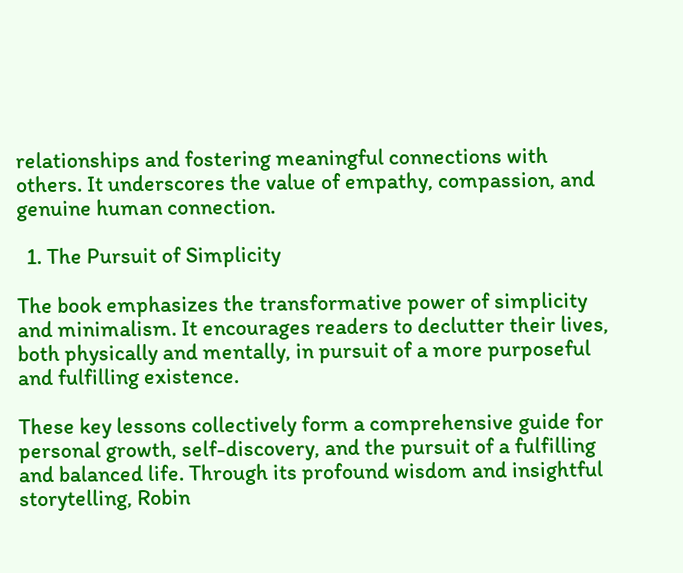relationships and fostering meaningful connections with others. It underscores the value of empathy, compassion, and genuine human connection.

  1. The Pursuit of Simplicity

The book emphasizes the transformative power of simplicity and minimalism. It encourages readers to declutter their lives, both physically and mentally, in pursuit of a more purposeful and fulfilling existence.

These key lessons collectively form a comprehensive guide for personal growth, self-discovery, and the pursuit of a fulfilling and balanced life. Through its profound wisdom and insightful storytelling, Robin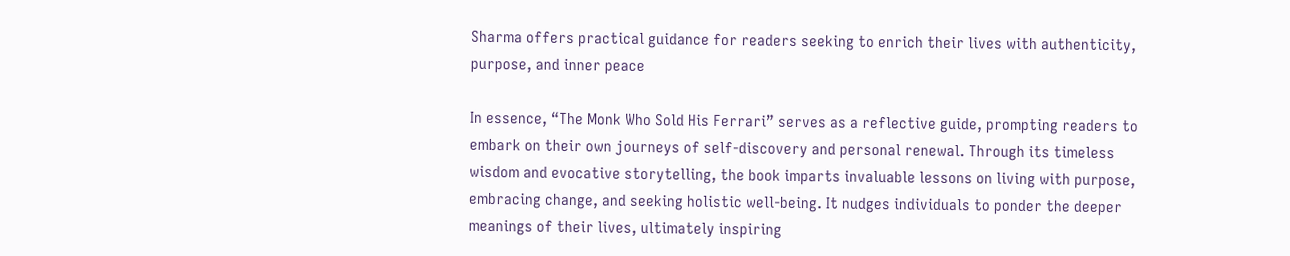Sharma offers practical guidance for readers seeking to enrich their lives with authenticity, purpose, and inner peace

In essence, “The Monk Who Sold His Ferrari” serves as a reflective guide, prompting readers to embark on their own journeys of self-discovery and personal renewal. Through its timeless wisdom and evocative storytelling, the book imparts invaluable lessons on living with purpose, embracing change, and seeking holistic well-being. It nudges individuals to ponder the deeper meanings of their lives, ultimately inspiring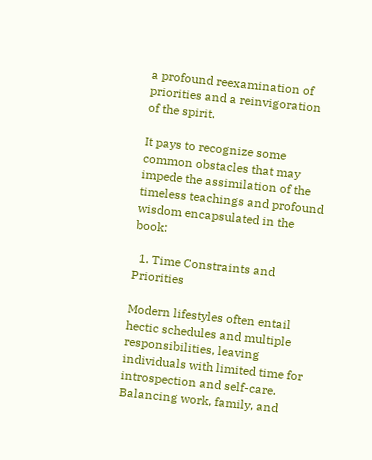a profound reexamination of priorities and a reinvigoration of the spirit.

It pays to recognize some common obstacles that may impede the assimilation of the timeless teachings and profound  wisdom encapsulated in the book:

  1. Time Constraints and Priorities

Modern lifestyles often entail hectic schedules and multiple responsibilities, leaving individuals with limited time for introspection and self-care. Balancing work, family, and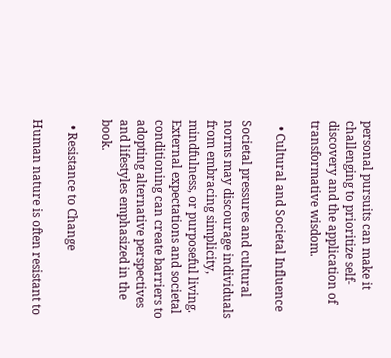personal pursuits can make it challenging to prioritize self-discovery and the application of transformative wisdom.

  • Cultural and Societal Influence

Societal pressures and cultural norms may discourage individuals from embracing simplicity, mindfulness, or purposeful living. External expectations and societal conditioning can create barriers to adopting alternative perspectives and lifestyles emphasized in the book.

  • Resistance to Change

Human nature is often resistant to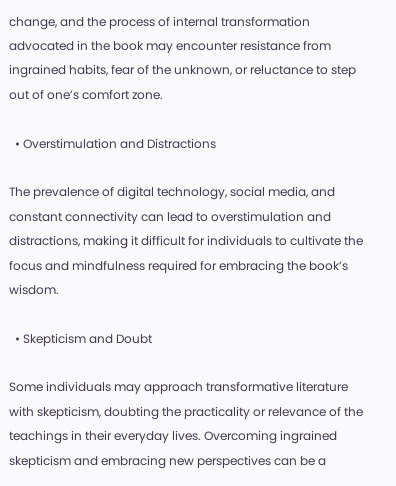change, and the process of internal transformation advocated in the book may encounter resistance from ingrained habits, fear of the unknown, or reluctance to step out of one’s comfort zone.

  • Overstimulation and Distractions

The prevalence of digital technology, social media, and constant connectivity can lead to overstimulation and distractions, making it difficult for individuals to cultivate the focus and mindfulness required for embracing the book’s wisdom.

  • Skepticism and Doubt

Some individuals may approach transformative literature with skepticism, doubting the practicality or relevance of the teachings in their everyday lives. Overcoming ingrained skepticism and embracing new perspectives can be a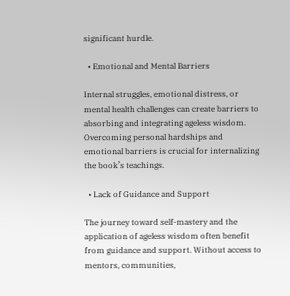significant hurdle.

  • Emotional and Mental Barriers

Internal struggles, emotional distress, or mental health challenges can create barriers to absorbing and integrating ageless wisdom. Overcoming personal hardships and emotional barriers is crucial for internalizing the book’s teachings.

  • Lack of Guidance and Support

The journey toward self-mastery and the application of ageless wisdom often benefit from guidance and support. Without access to mentors, communities,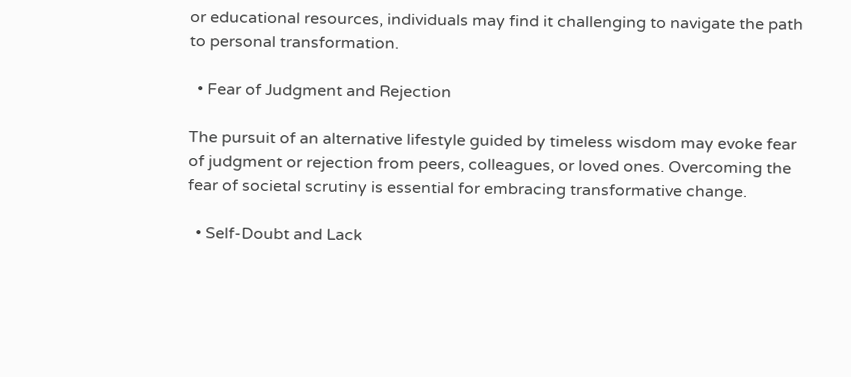or educational resources, individuals may find it challenging to navigate the path to personal transformation.

  • Fear of Judgment and Rejection

The pursuit of an alternative lifestyle guided by timeless wisdom may evoke fear of judgment or rejection from peers, colleagues, or loved ones. Overcoming the fear of societal scrutiny is essential for embracing transformative change.

  • Self-Doubt and Lack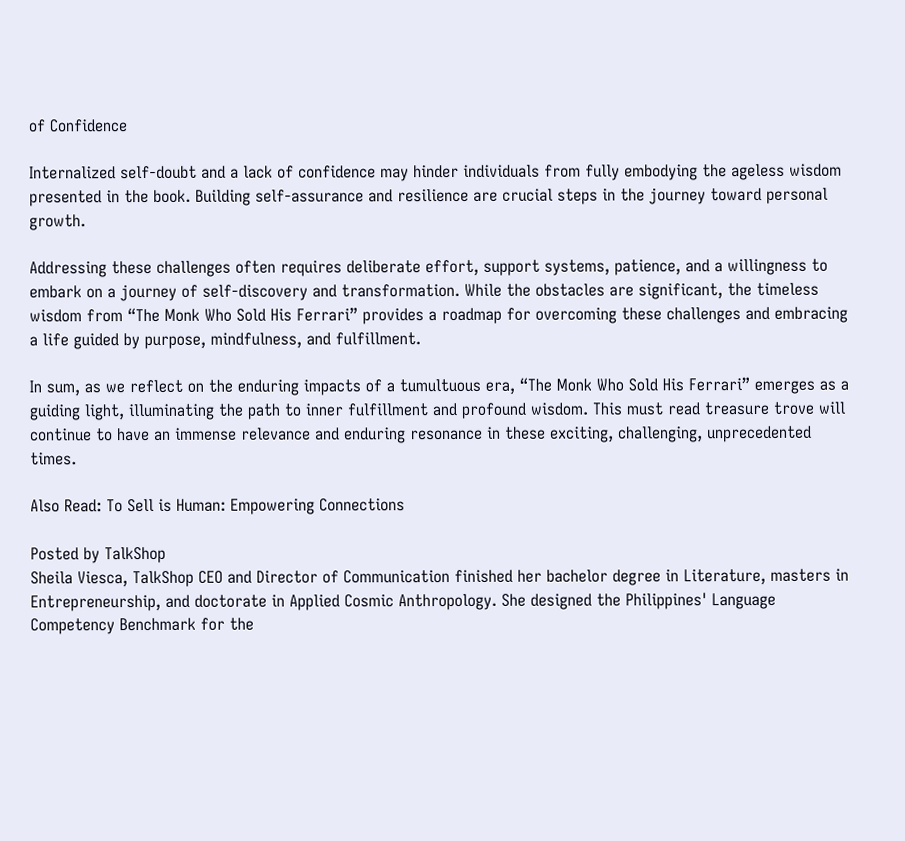of Confidence

Internalized self-doubt and a lack of confidence may hinder individuals from fully embodying the ageless wisdom presented in the book. Building self-assurance and resilience are crucial steps in the journey toward personal growth.

Addressing these challenges often requires deliberate effort, support systems, patience, and a willingness to embark on a journey of self-discovery and transformation. While the obstacles are significant, the timeless wisdom from “The Monk Who Sold His Ferrari” provides a roadmap for overcoming these challenges and embracing a life guided by purpose, mindfulness, and fulfillment.

In sum, as we reflect on the enduring impacts of a tumultuous era, “The Monk Who Sold His Ferrari” emerges as a guiding light, illuminating the path to inner fulfillment and profound wisdom. This must read treasure trove will continue to have an immense relevance and enduring resonance in these exciting, challenging, unprecedented times.

Also Read: To Sell is Human: Empowering Connections

Posted by TalkShop
Sheila Viesca, TalkShop CEO and Director of Communication finished her bachelor degree in Literature, masters in Entrepreneurship, and doctorate in Applied Cosmic Anthropology. She designed the Philippines' Language Competency Benchmark for the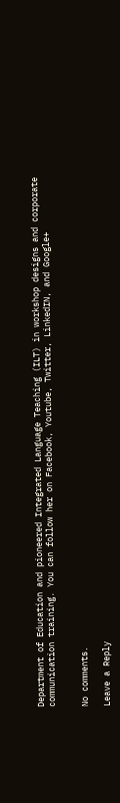Department of Education and pioneered Integrated Language Teaching (ILT) in workshop designs and corporate communication training. You can follow her on Facebook, Youtube, Twitter, LinkedIN, and Google+


No comments.

Leave a Reply